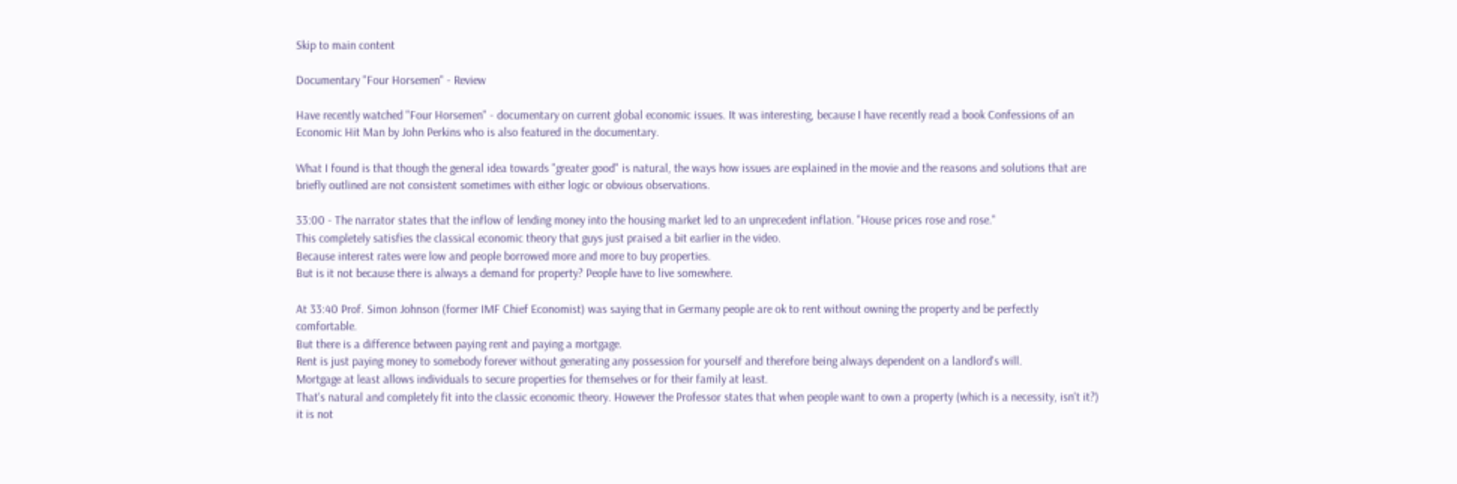Skip to main content

Documentary "Four Horsemen" - Review

Have recently watched "Four Horsemen" - documentary on current global economic issues. It was interesting, because I have recently read a book Confessions of an Economic Hit Man by John Perkins who is also featured in the documentary.

What I found is that though the general idea towards "greater good" is natural, the ways how issues are explained in the movie and the reasons and solutions that are briefly outlined are not consistent sometimes with either logic or obvious observations.

33:00 - The narrator states that the inflow of lending money into the housing market led to an unprecedent inflation. "House prices rose and rose."
This completely satisfies the classical economic theory that guys just praised a bit earlier in the video.
Because interest rates were low and people borrowed more and more to buy properties.
But is it not because there is always a demand for property? People have to live somewhere.

At 33:40 Prof. Simon Johnson (former IMF Chief Economist) was saying that in Germany people are ok to rent without owning the property and be perfectly comfortable.
But there is a difference between paying rent and paying a mortgage.
Rent is just paying money to somebody forever without generating any possession for yourself and therefore being always dependent on a landlord's will.
Mortgage at least allows individuals to secure properties for themselves or for their family at least.
That's natural and completely fit into the classic economic theory. However the Professor states that when people want to own a property (which is a necessity, isn't it?) it is not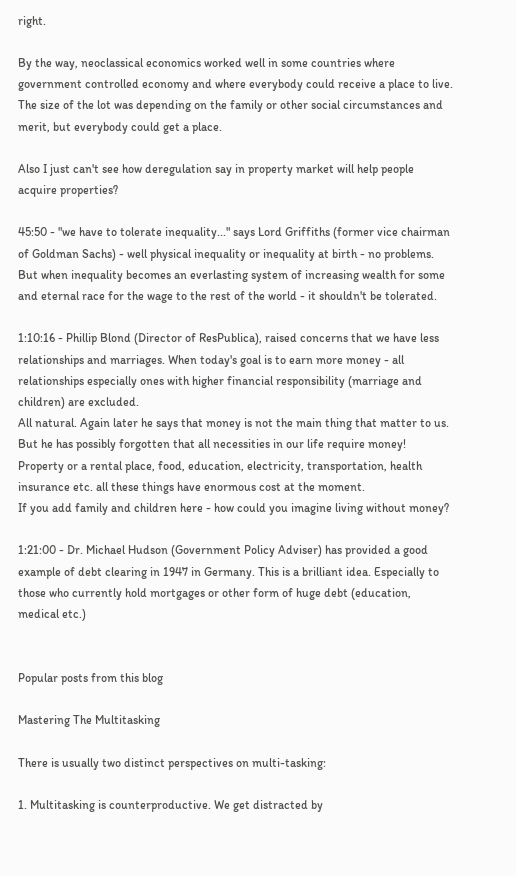right.

By the way, neoclassical economics worked well in some countries where government controlled economy and where everybody could receive a place to live.
The size of the lot was depending on the family or other social circumstances and merit, but everybody could get a place.

Also I just can't see how deregulation say in property market will help people acquire properties?

45:50 - "we have to tolerate inequality..." says Lord Griffiths (former vice chairman of Goldman Sachs) - well physical inequality or inequality at birth - no problems. But when inequality becomes an everlasting system of increasing wealth for some and eternal race for the wage to the rest of the world - it shouldn't be tolerated.

1:10:16 - Phillip Blond (Director of ResPublica), raised concerns that we have less relationships and marriages. When today's goal is to earn more money - all relationships especially ones with higher financial responsibility (marriage and children) are excluded.
All natural. Again later he says that money is not the main thing that matter to us. But he has possibly forgotten that all necessities in our life require money! Property or a rental place, food, education, electricity, transportation, health insurance etc. all these things have enormous cost at the moment.
If you add family and children here - how could you imagine living without money?

1:21:00 - Dr. Michael Hudson (Government Policy Adviser) has provided a good example of debt clearing in 1947 in Germany. This is a brilliant idea. Especially to those who currently hold mortgages or other form of huge debt (education, medical etc.)


Popular posts from this blog

Mastering The Multitasking

There is usually two distinct perspectives on multi-tasking:

1. Multitasking is counterproductive. We get distracted by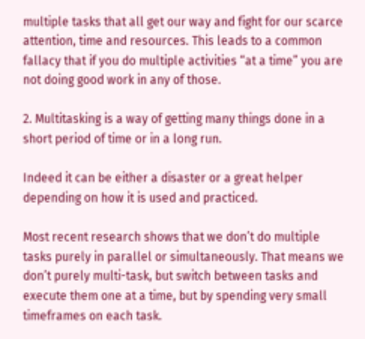multiple tasks that all get our way and fight for our scarce attention, time and resources. This leads to a common fallacy that if you do multiple activities “at a time” you are not doing good work in any of those.

2. Multitasking is a way of getting many things done in a short period of time or in a long run.

Indeed it can be either a disaster or a great helper depending on how it is used and practiced.

Most recent research shows that we don’t do multiple tasks purely in parallel or simultaneously. That means we don’t purely multi-task, but switch between tasks and execute them one at a time, but by spending very small timeframes on each task.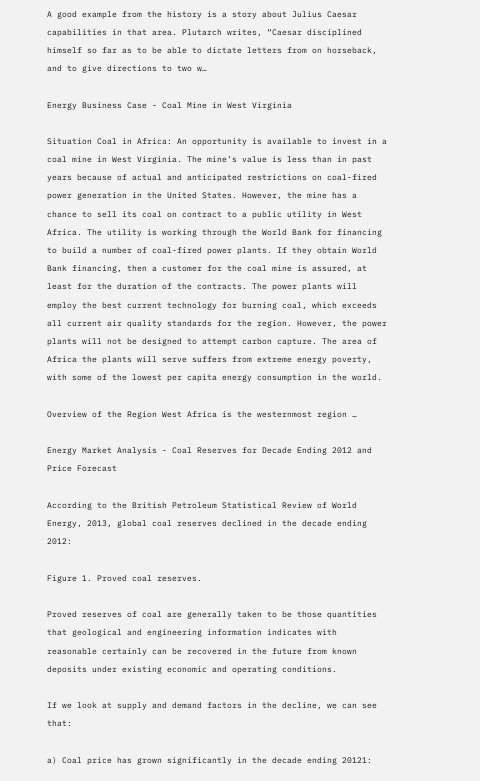A good example from the history is a story about Julius Caesar capabilities in that area. Plutarch writes, “Caesar disciplined himself so far as to be able to dictate letters from on horseback, and to give directions to two w…

Energy Business Case - Coal Mine in West Virginia

Situation Coal in Africa: An opportunity is available to invest in a coal mine in West Virginia. The mine’s value is less than in past years because of actual and anticipated restrictions on coal-fired power generation in the United States. However, the mine has a chance to sell its coal on contract to a public utility in West Africa. The utility is working through the World Bank for financing to build a number of coal-fired power plants. If they obtain World Bank financing, then a customer for the coal mine is assured, at least for the duration of the contracts. The power plants will employ the best current technology for burning coal, which exceeds all current air quality standards for the region. However, the power plants will not be designed to attempt carbon capture. The area of Africa the plants will serve suffers from extreme energy poverty, with some of the lowest per capita energy consumption in the world.

Overview of the Region West Africa is the westernmost region …

Energy Market Analysis - Coal Reserves for Decade Ending 2012 and Price Forecast

According to the British Petroleum Statistical Review of World Energy, 2013, global coal reserves declined in the decade ending 2012:

Figure 1. Proved coal reserves.

Proved reserves of coal are generally taken to be those quantities that geological and engineering information indicates with reasonable certainly can be recovered in the future from known deposits under existing economic and operating conditions.

If we look at supply and demand factors in the decline, we can see that:

a) Coal price has grown significantly in the decade ending 20121: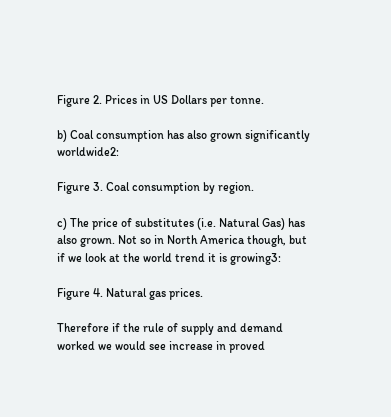Figure 2. Prices in US Dollars per tonne.

b) Coal consumption has also grown significantly worldwide2:

Figure 3. Coal consumption by region.

c) The price of substitutes (i.e. Natural Gas) has also grown. Not so in North America though, but if we look at the world trend it is growing3:

Figure 4. Natural gas prices.

Therefore if the rule of supply and demand worked we would see increase in proved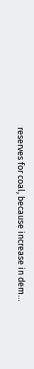reserves for coal, because increase in dem…